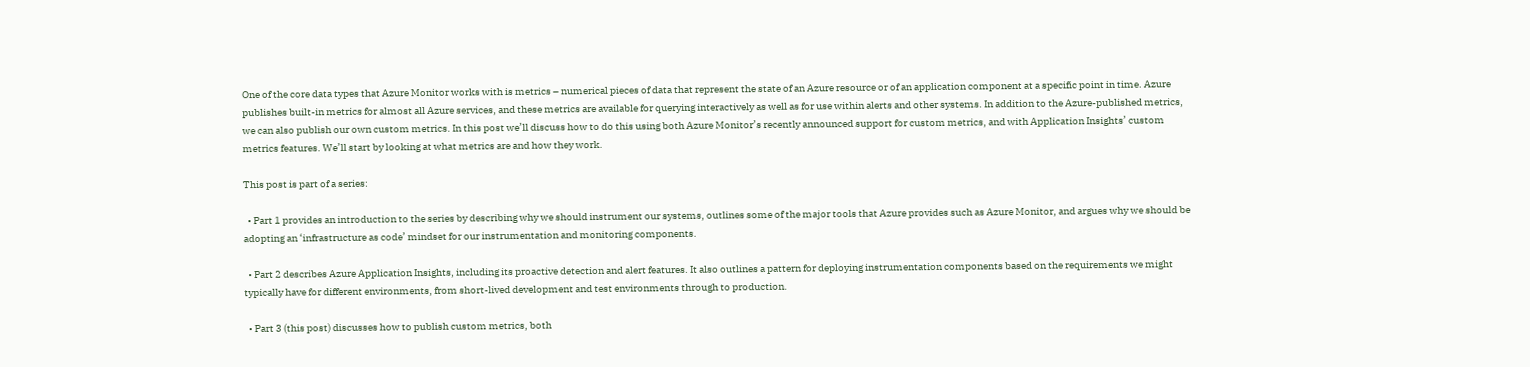One of the core data types that Azure Monitor works with is metrics – numerical pieces of data that represent the state of an Azure resource or of an application component at a specific point in time. Azure publishes built-in metrics for almost all Azure services, and these metrics are available for querying interactively as well as for use within alerts and other systems. In addition to the Azure-published metrics, we can also publish our own custom metrics. In this post we’ll discuss how to do this using both Azure Monitor’s recently announced support for custom metrics, and with Application Insights’ custom metrics features. We’ll start by looking at what metrics are and how they work.

This post is part of a series:

  • Part 1 provides an introduction to the series by describing why we should instrument our systems, outlines some of the major tools that Azure provides such as Azure Monitor, and argues why we should be adopting an ‘infrastructure as code’ mindset for our instrumentation and monitoring components.

  • Part 2 describes Azure Application Insights, including its proactive detection and alert features. It also outlines a pattern for deploying instrumentation components based on the requirements we might typically have for different environments, from short-lived development and test environments through to production.

  • Part 3 (this post) discusses how to publish custom metrics, both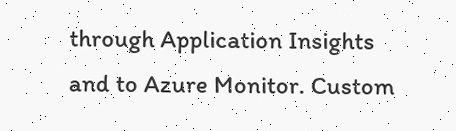through Application Insights and to Azure Monitor. Custom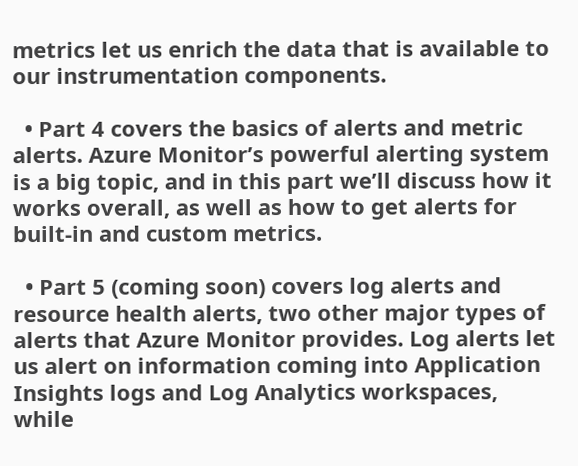metrics let us enrich the data that is available to our instrumentation components.

  • Part 4 covers the basics of alerts and metric alerts. Azure Monitor’s powerful alerting system is a big topic, and in this part we’ll discuss how it works overall, as well as how to get alerts for built-in and custom metrics.

  • Part 5 (coming soon) covers log alerts and resource health alerts, two other major types of alerts that Azure Monitor provides. Log alerts let us alert on information coming into Application Insights logs and Log Analytics workspaces, while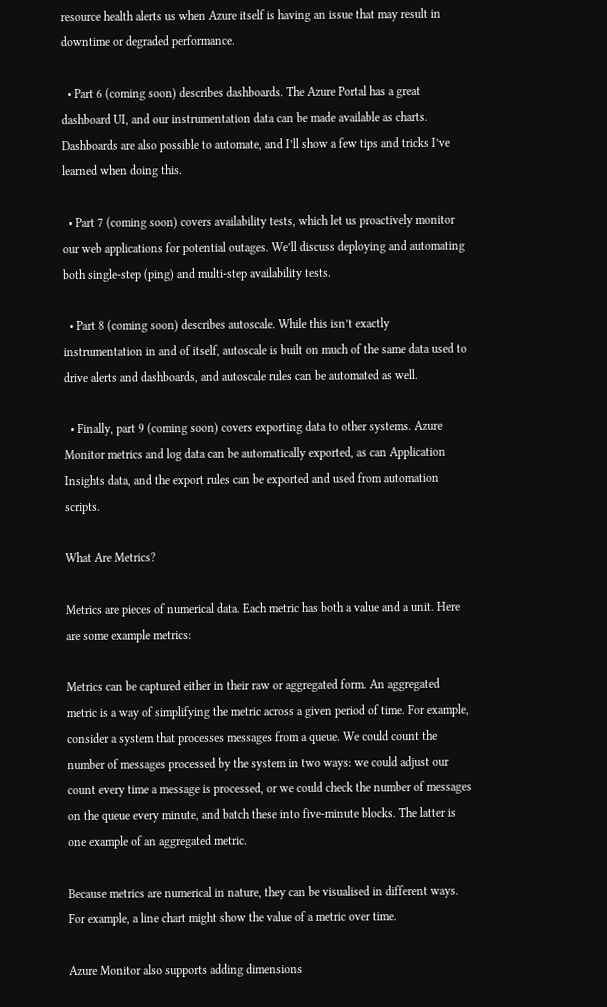resource health alerts us when Azure itself is having an issue that may result in downtime or degraded performance.

  • Part 6 (coming soon) describes dashboards. The Azure Portal has a great dashboard UI, and our instrumentation data can be made available as charts. Dashboards are also possible to automate, and I’ll show a few tips and tricks I’ve learned when doing this.

  • Part 7 (coming soon) covers availability tests, which let us proactively monitor our web applications for potential outages. We’ll discuss deploying and automating both single-step (ping) and multi-step availability tests.

  • Part 8 (coming soon) describes autoscale. While this isn’t exactly instrumentation in and of itself, autoscale is built on much of the same data used to drive alerts and dashboards, and autoscale rules can be automated as well.

  • Finally, part 9 (coming soon) covers exporting data to other systems. Azure Monitor metrics and log data can be automatically exported, as can Application Insights data, and the export rules can be exported and used from automation scripts.

What Are Metrics?

Metrics are pieces of numerical data. Each metric has both a value and a unit. Here are some example metrics:

Metrics can be captured either in their raw or aggregated form. An aggregated metric is a way of simplifying the metric across a given period of time. For example, consider a system that processes messages from a queue. We could count the number of messages processed by the system in two ways: we could adjust our count every time a message is processed, or we could check the number of messages on the queue every minute, and batch these into five-minute blocks. The latter is one example of an aggregated metric.

Because metrics are numerical in nature, they can be visualised in different ways. For example, a line chart might show the value of a metric over time.

Azure Monitor also supports adding dimensions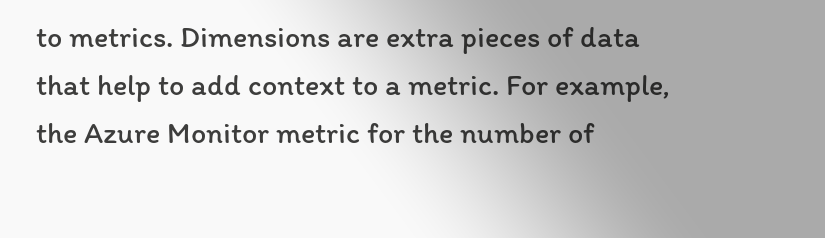to metrics. Dimensions are extra pieces of data that help to add context to a metric. For example, the Azure Monitor metric for the number of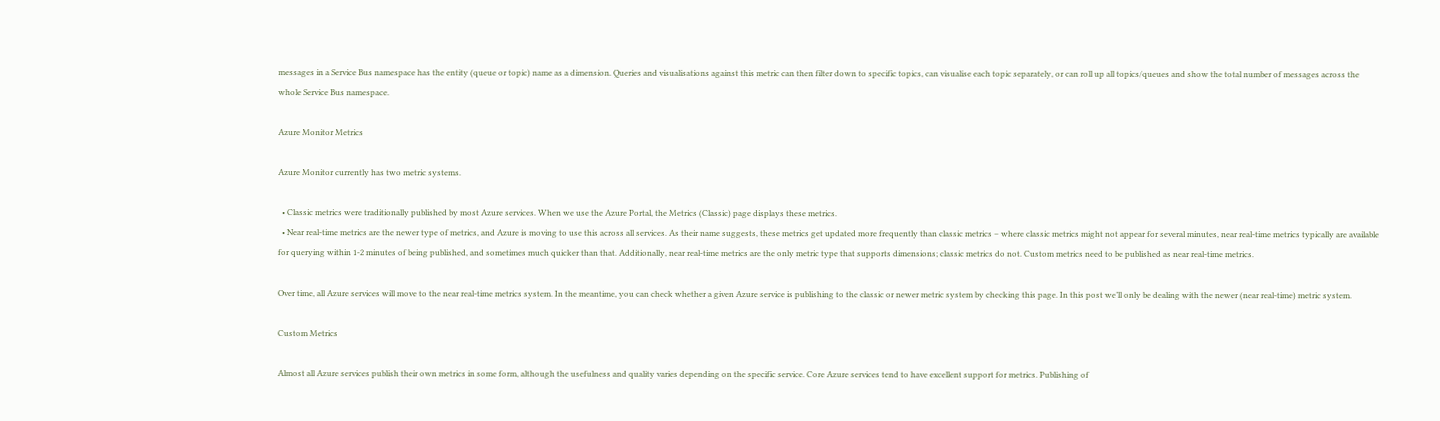messages in a Service Bus namespace has the entity (queue or topic) name as a dimension. Queries and visualisations against this metric can then filter down to specific topics, can visualise each topic separately, or can roll up all topics/queues and show the total number of messages across the whole Service Bus namespace.

Azure Monitor Metrics

Azure Monitor currently has two metric systems.

  • Classic metrics were traditionally published by most Azure services. When we use the Azure Portal, the Metrics (Classic) page displays these metrics.
  • Near real-time metrics are the newer type of metrics, and Azure is moving to use this across all services. As their name suggests, these metrics get updated more frequently than classic metrics – where classic metrics might not appear for several minutes, near real-time metrics typically are available for querying within 1-2 minutes of being published, and sometimes much quicker than that. Additionally, near real-time metrics are the only metric type that supports dimensions; classic metrics do not. Custom metrics need to be published as near real-time metrics.

Over time, all Azure services will move to the near real-time metrics system. In the meantime, you can check whether a given Azure service is publishing to the classic or newer metric system by checking this page. In this post we’ll only be dealing with the newer (near real-time) metric system.

Custom Metrics

Almost all Azure services publish their own metrics in some form, although the usefulness and quality varies depending on the specific service. Core Azure services tend to have excellent support for metrics. Publishing of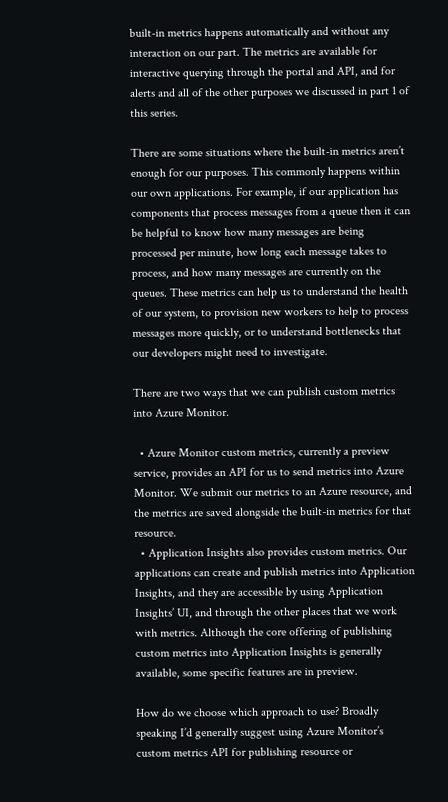built-in metrics happens automatically and without any interaction on our part. The metrics are available for interactive querying through the portal and API, and for alerts and all of the other purposes we discussed in part 1 of this series.

There are some situations where the built-in metrics aren’t enough for our purposes. This commonly happens within our own applications. For example, if our application has components that process messages from a queue then it can be helpful to know how many messages are being processed per minute, how long each message takes to process, and how many messages are currently on the queues. These metrics can help us to understand the health of our system, to provision new workers to help to process messages more quickly, or to understand bottlenecks that our developers might need to investigate.

There are two ways that we can publish custom metrics into Azure Monitor.

  • Azure Monitor custom metrics, currently a preview service, provides an API for us to send metrics into Azure Monitor. We submit our metrics to an Azure resource, and the metrics are saved alongside the built-in metrics for that resource.
  • Application Insights also provides custom metrics. Our applications can create and publish metrics into Application Insights, and they are accessible by using Application Insights’ UI, and through the other places that we work with metrics. Although the core offering of publishing custom metrics into Application Insights is generally available, some specific features are in preview.

How do we choose which approach to use? Broadly speaking I’d generally suggest using Azure Monitor’s custom metrics API for publishing resource or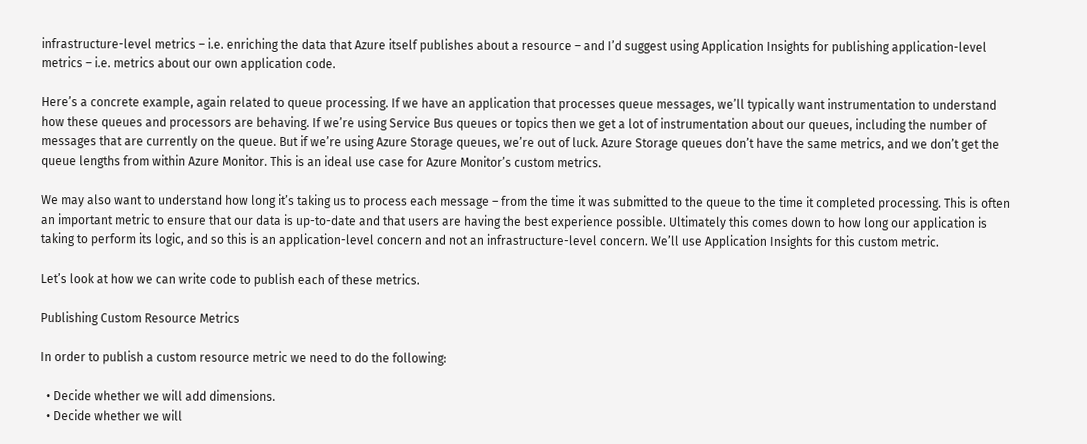infrastructure-level metrics – i.e. enriching the data that Azure itself publishes about a resource – and I’d suggest using Application Insights for publishing application-level metrics – i.e. metrics about our own application code.

Here’s a concrete example, again related to queue processing. If we have an application that processes queue messages, we’ll typically want instrumentation to understand how these queues and processors are behaving. If we’re using Service Bus queues or topics then we get a lot of instrumentation about our queues, including the number of messages that are currently on the queue. But if we’re using Azure Storage queues, we’re out of luck. Azure Storage queues don’t have the same metrics, and we don’t get the queue lengths from within Azure Monitor. This is an ideal use case for Azure Monitor’s custom metrics.

We may also want to understand how long it’s taking us to process each message – from the time it was submitted to the queue to the time it completed processing. This is often an important metric to ensure that our data is up-to-date and that users are having the best experience possible. Ultimately this comes down to how long our application is taking to perform its logic, and so this is an application-level concern and not an infrastructure-level concern. We’ll use Application Insights for this custom metric.

Let’s look at how we can write code to publish each of these metrics.

Publishing Custom Resource Metrics

In order to publish a custom resource metric we need to do the following:

  • Decide whether we will add dimensions.
  • Decide whether we will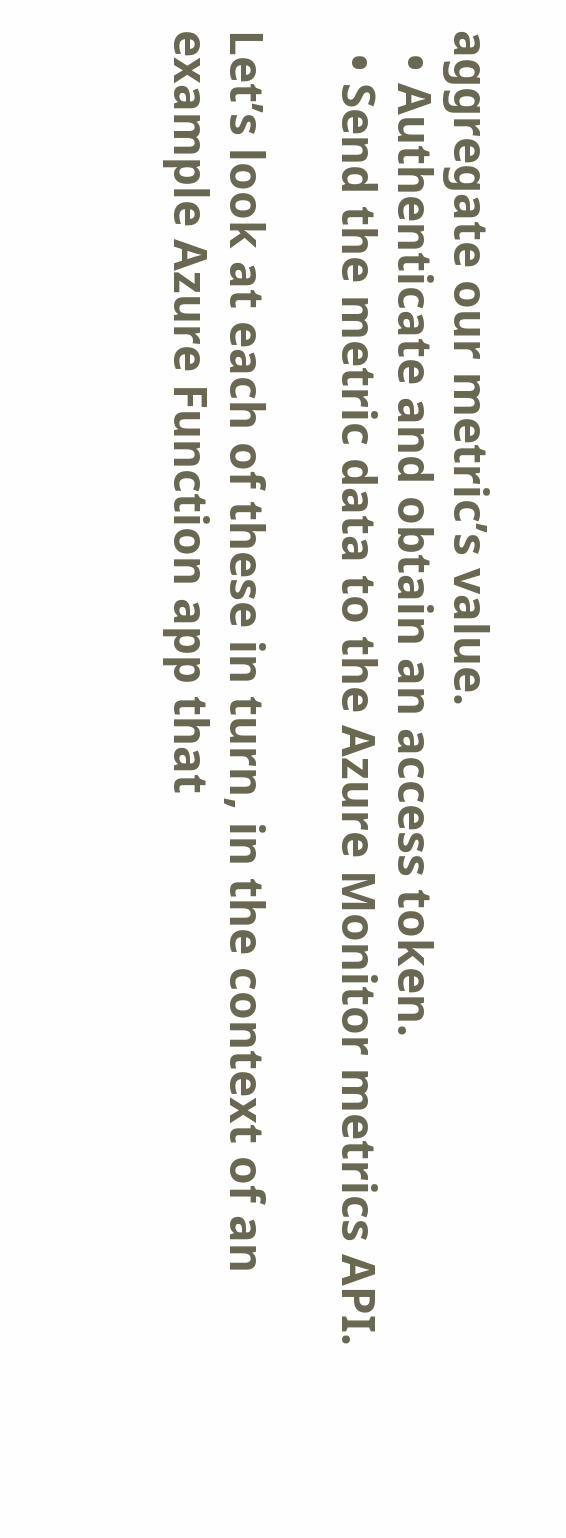aggregate our metric’s value.
  • Authenticate and obtain an access token.
  • Send the metric data to the Azure Monitor metrics API.

Let’s look at each of these in turn, in the context of an example Azure Function app that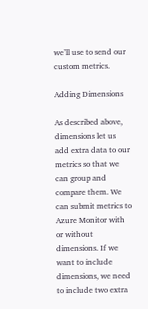we’ll use to send our custom metrics.

Adding Dimensions

As described above, dimensions let us add extra data to our metrics so that we can group and compare them. We can submit metrics to Azure Monitor with or without dimensions. If we want to include dimensions, we need to include two extra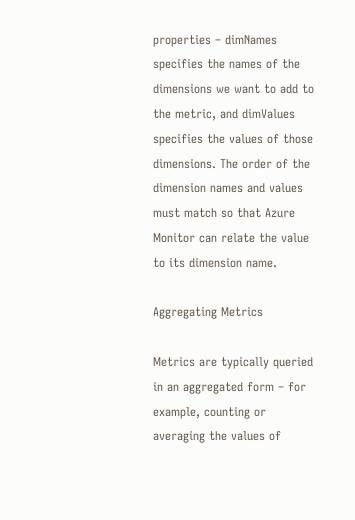properties – dimNames specifies the names of the dimensions we want to add to the metric, and dimValues specifies the values of those dimensions. The order of the dimension names and values must match so that Azure Monitor can relate the value to its dimension name.

Aggregating Metrics

Metrics are typically queried in an aggregated form – for example, counting or averaging the values of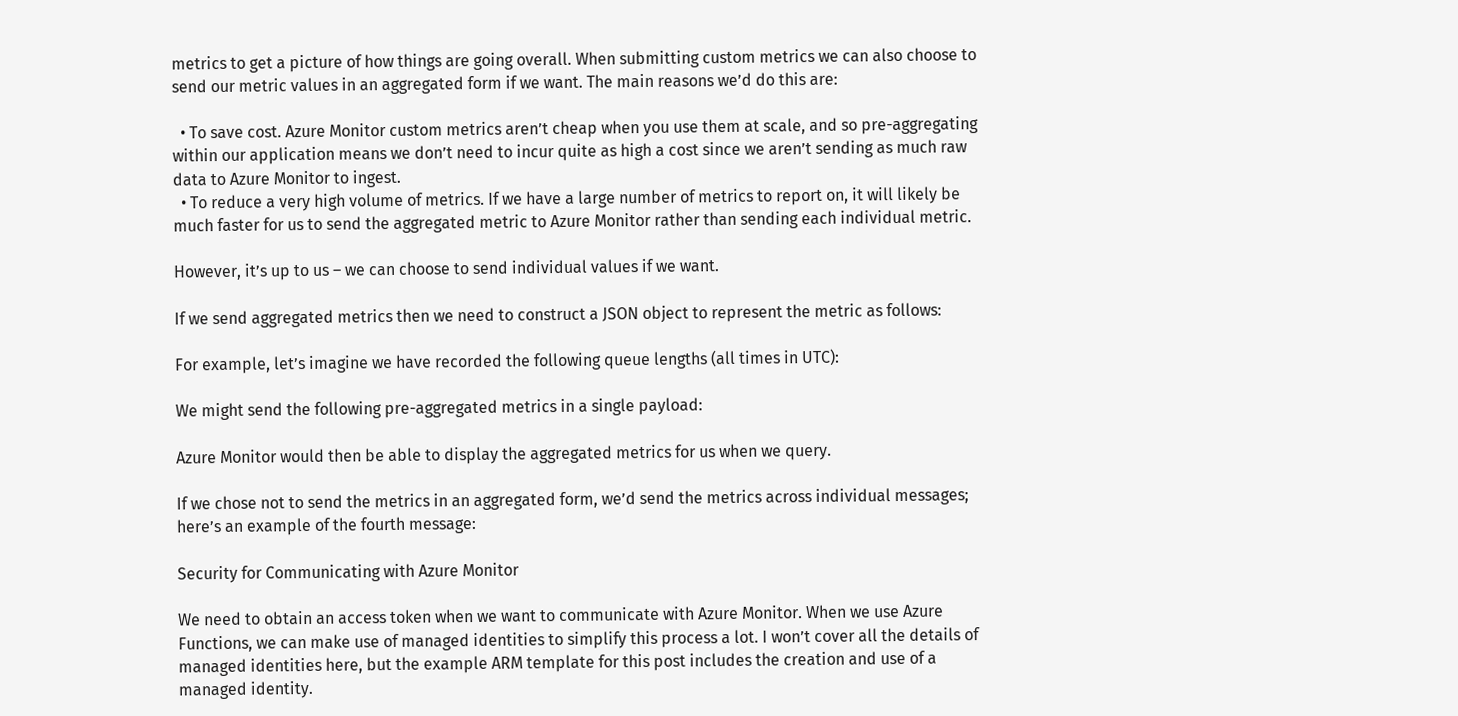metrics to get a picture of how things are going overall. When submitting custom metrics we can also choose to send our metric values in an aggregated form if we want. The main reasons we’d do this are:

  • To save cost. Azure Monitor custom metrics aren’t cheap when you use them at scale, and so pre-aggregating within our application means we don’t need to incur quite as high a cost since we aren’t sending as much raw data to Azure Monitor to ingest.
  • To reduce a very high volume of metrics. If we have a large number of metrics to report on, it will likely be much faster for us to send the aggregated metric to Azure Monitor rather than sending each individual metric.

However, it’s up to us – we can choose to send individual values if we want.

If we send aggregated metrics then we need to construct a JSON object to represent the metric as follows:

For example, let’s imagine we have recorded the following queue lengths (all times in UTC):

We might send the following pre-aggregated metrics in a single payload:

Azure Monitor would then be able to display the aggregated metrics for us when we query.

If we chose not to send the metrics in an aggregated form, we’d send the metrics across individual messages; here’s an example of the fourth message:

Security for Communicating with Azure Monitor

We need to obtain an access token when we want to communicate with Azure Monitor. When we use Azure Functions, we can make use of managed identities to simplify this process a lot. I won’t cover all the details of managed identities here, but the example ARM template for this post includes the creation and use of a managed identity.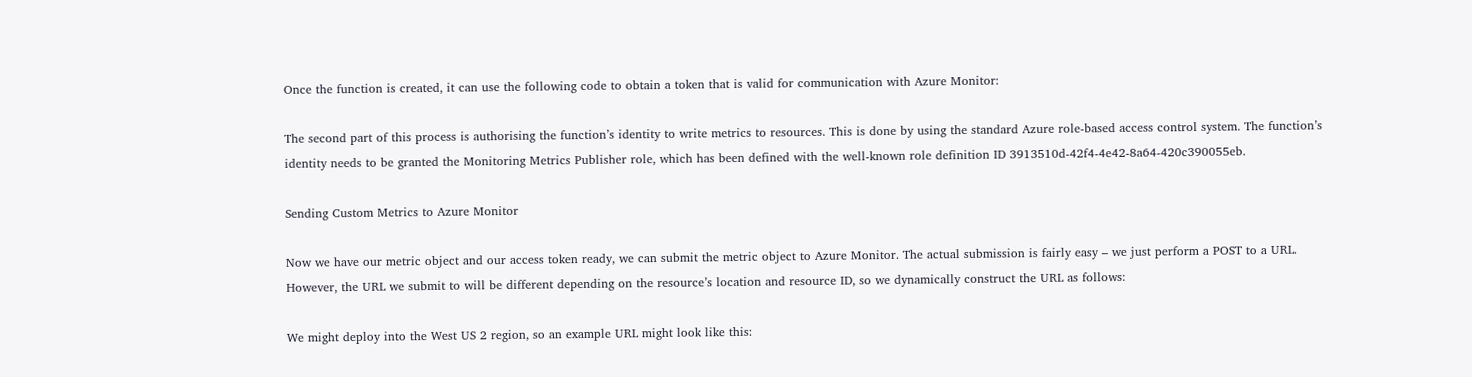Once the function is created, it can use the following code to obtain a token that is valid for communication with Azure Monitor:

The second part of this process is authorising the function’s identity to write metrics to resources. This is done by using the standard Azure role-based access control system. The function’s identity needs to be granted the Monitoring Metrics Publisher role, which has been defined with the well-known role definition ID 3913510d-42f4-4e42-8a64-420c390055eb.

Sending Custom Metrics to Azure Monitor

Now we have our metric object and our access token ready, we can submit the metric object to Azure Monitor. The actual submission is fairly easy – we just perform a POST to a URL. However, the URL we submit to will be different depending on the resource’s location and resource ID, so we dynamically construct the URL as follows:

We might deploy into the West US 2 region, so an example URL might look like this: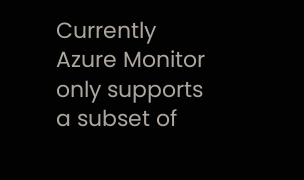Currently Azure Monitor only supports a subset of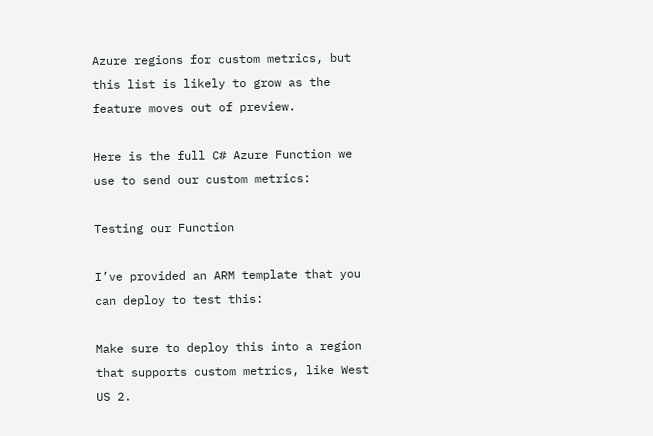Azure regions for custom metrics, but this list is likely to grow as the feature moves out of preview.

Here is the full C# Azure Function we use to send our custom metrics:

Testing our Function

I’ve provided an ARM template that you can deploy to test this:

Make sure to deploy this into a region that supports custom metrics, like West US 2.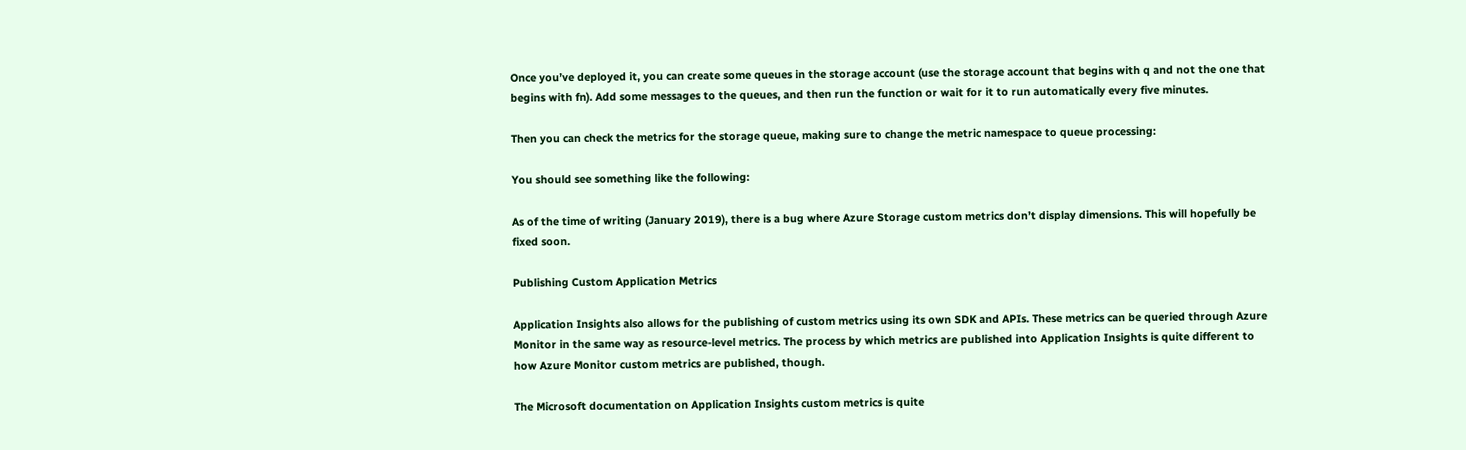Once you’ve deployed it, you can create some queues in the storage account (use the storage account that begins with q and not the one that begins with fn). Add some messages to the queues, and then run the function or wait for it to run automatically every five minutes.

Then you can check the metrics for the storage queue, making sure to change the metric namespace to queue processing:

You should see something like the following:

As of the time of writing (January 2019), there is a bug where Azure Storage custom metrics don’t display dimensions. This will hopefully be fixed soon.

Publishing Custom Application Metrics

Application Insights also allows for the publishing of custom metrics using its own SDK and APIs. These metrics can be queried through Azure Monitor in the same way as resource-level metrics. The process by which metrics are published into Application Insights is quite different to how Azure Monitor custom metrics are published, though.

The Microsoft documentation on Application Insights custom metrics is quite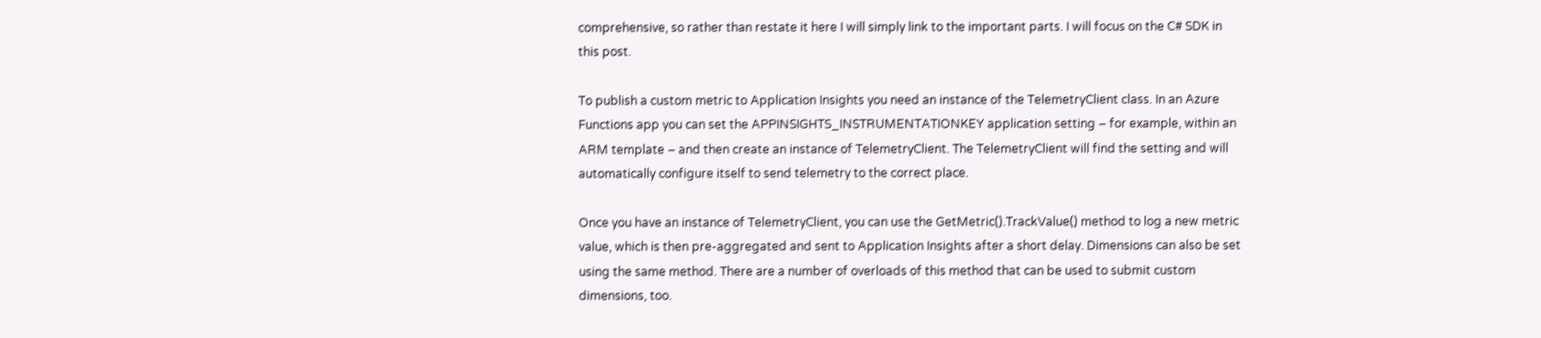comprehensive, so rather than restate it here I will simply link to the important parts. I will focus on the C# SDK in this post.

To publish a custom metric to Application Insights you need an instance of the TelemetryClient class. In an Azure Functions app you can set the APPINSIGHTS_INSTRUMENTATIONKEY application setting – for example, within an ARM template – and then create an instance of TelemetryClient. The TelemetryClient will find the setting and will automatically configure itself to send telemetry to the correct place.

Once you have an instance of TelemetryClient, you can use the GetMetric().TrackValue() method to log a new metric value, which is then pre-aggregated and sent to Application Insights after a short delay. Dimensions can also be set using the same method. There are a number of overloads of this method that can be used to submit custom dimensions, too.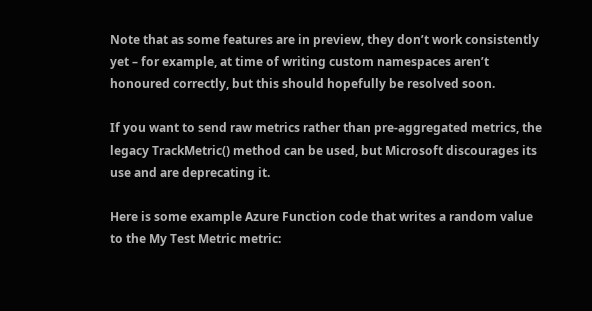Note that as some features are in preview, they don’t work consistently yet – for example, at time of writing custom namespaces aren’t honoured correctly, but this should hopefully be resolved soon.

If you want to send raw metrics rather than pre-aggregated metrics, the legacy TrackMetric() method can be used, but Microsoft discourages its use and are deprecating it.

Here is some example Azure Function code that writes a random value to the My Test Metric metric: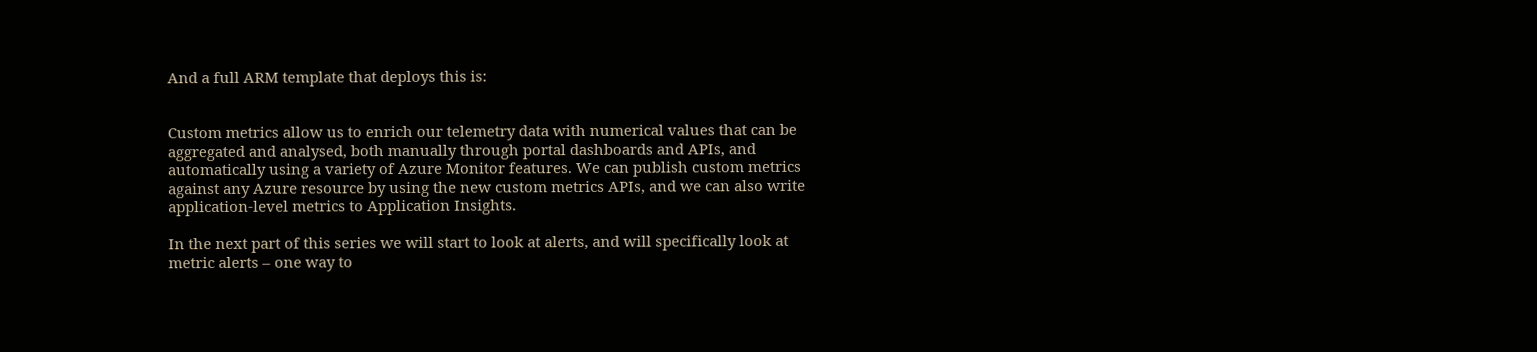And a full ARM template that deploys this is:


Custom metrics allow us to enrich our telemetry data with numerical values that can be aggregated and analysed, both manually through portal dashboards and APIs, and automatically using a variety of Azure Monitor features. We can publish custom metrics against any Azure resource by using the new custom metrics APIs, and we can also write application-level metrics to Application Insights.

In the next part of this series we will start to look at alerts, and will specifically look at metric alerts – one way to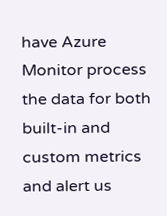have Azure Monitor process the data for both built-in and custom metrics and alert us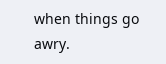when things go awry.